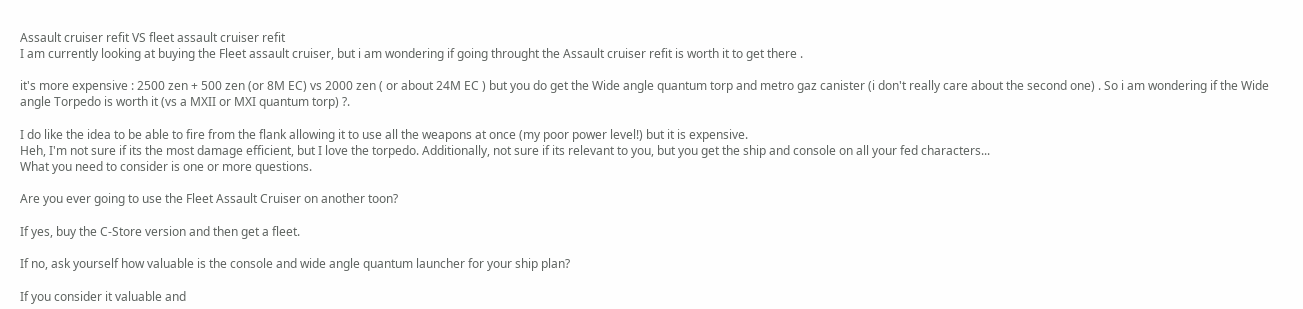Assault cruiser refit VS fleet assault cruiser refit
I am currently looking at buying the Fleet assault cruiser, but i am wondering if going throught the Assault cruiser refit is worth it to get there .

it's more expensive : 2500 zen + 500 zen (or 8M EC) vs 2000 zen ( or about 24M EC ) but you do get the Wide angle quantum torp and metro gaz canister (i don't really care about the second one) . So i am wondering if the Wide angle Torpedo is worth it (vs a MXII or MXI quantum torp) ?.

I do like the idea to be able to fire from the flank allowing it to use all the weapons at once (my poor power level!) but it is expensive.
Heh, I'm not sure if its the most damage efficient, but I love the torpedo. Additionally, not sure if its relevant to you, but you get the ship and console on all your fed characters...
What you need to consider is one or more questions.

Are you ever going to use the Fleet Assault Cruiser on another toon?

If yes, buy the C-Store version and then get a fleet.

If no, ask yourself how valuable is the console and wide angle quantum launcher for your ship plan?

If you consider it valuable and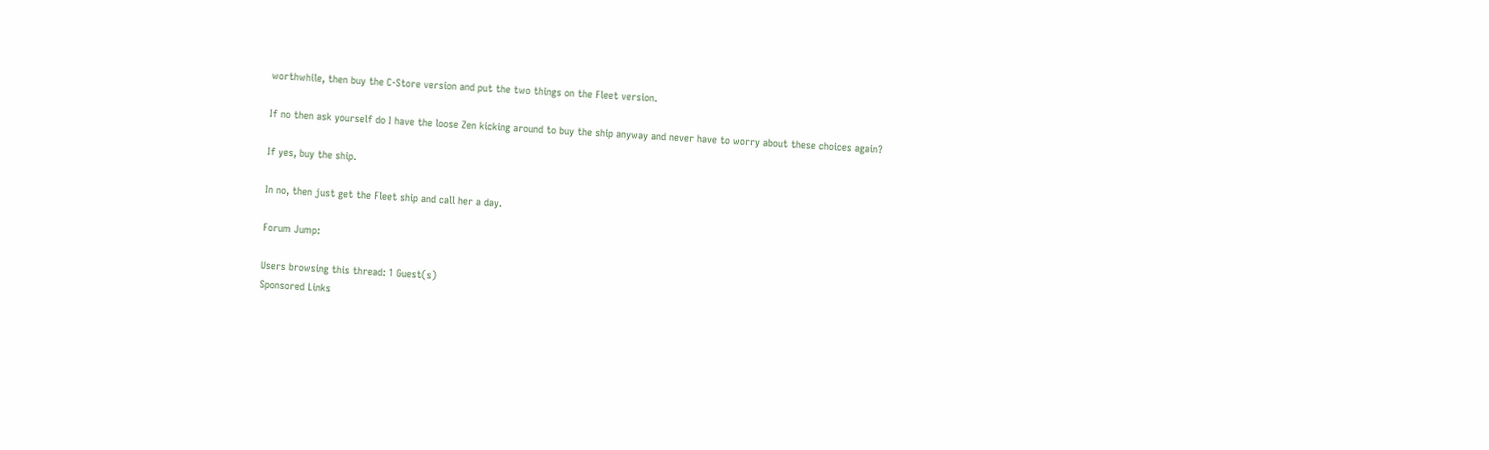worthwhile, then buy the C-Store version and put the two things on the Fleet version.

If no then ask yourself do I have the loose Zen kicking around to buy the ship anyway and never have to worry about these choices again?

If yes, buy the ship.

In no, then just get the Fleet ship and call her a day.

Forum Jump:

Users browsing this thread: 1 Guest(s)
Sponsored Links